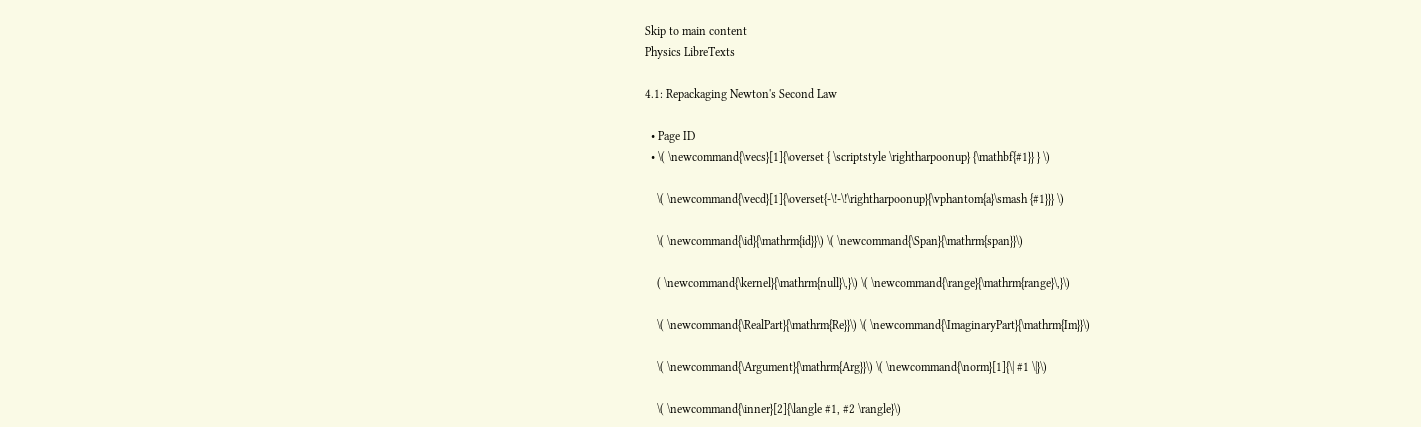Skip to main content
Physics LibreTexts

4.1: Repackaging Newton's Second Law

  • Page ID
  • \( \newcommand{\vecs}[1]{\overset { \scriptstyle \rightharpoonup} {\mathbf{#1}} } \)

    \( \newcommand{\vecd}[1]{\overset{-\!-\!\rightharpoonup}{\vphantom{a}\smash {#1}}} \)

    \( \newcommand{\id}{\mathrm{id}}\) \( \newcommand{\Span}{\mathrm{span}}\)

    ( \newcommand{\kernel}{\mathrm{null}\,}\) \( \newcommand{\range}{\mathrm{range}\,}\)

    \( \newcommand{\RealPart}{\mathrm{Re}}\) \( \newcommand{\ImaginaryPart}{\mathrm{Im}}\)

    \( \newcommand{\Argument}{\mathrm{Arg}}\) \( \newcommand{\norm}[1]{\| #1 \|}\)

    \( \newcommand{\inner}[2]{\langle #1, #2 \rangle}\)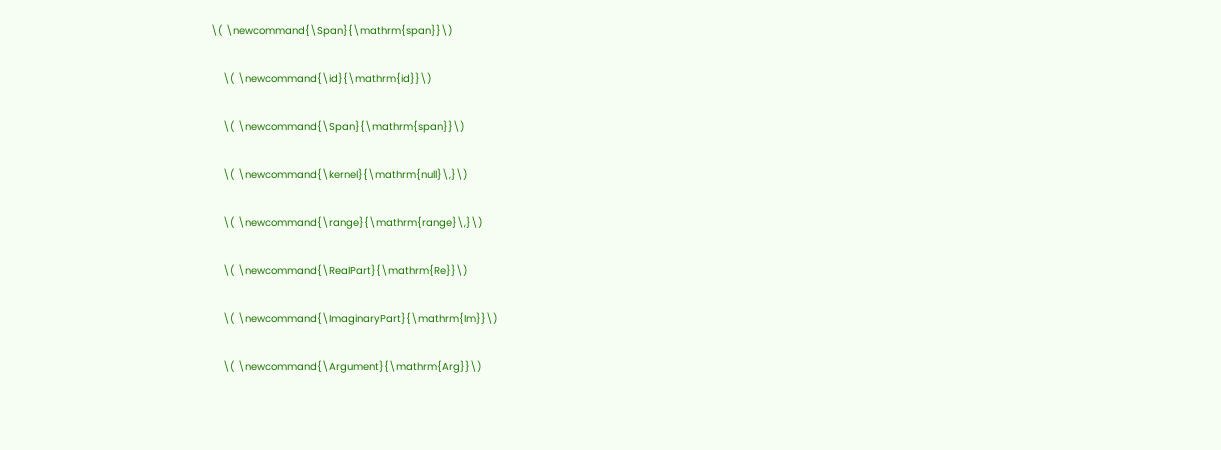\( \newcommand{\Span}{\mathrm{span}}\)

    \( \newcommand{\id}{\mathrm{id}}\)

    \( \newcommand{\Span}{\mathrm{span}}\)

    \( \newcommand{\kernel}{\mathrm{null}\,}\)

    \( \newcommand{\range}{\mathrm{range}\,}\)

    \( \newcommand{\RealPart}{\mathrm{Re}}\)

    \( \newcommand{\ImaginaryPart}{\mathrm{Im}}\)

    \( \newcommand{\Argument}{\mathrm{Arg}}\)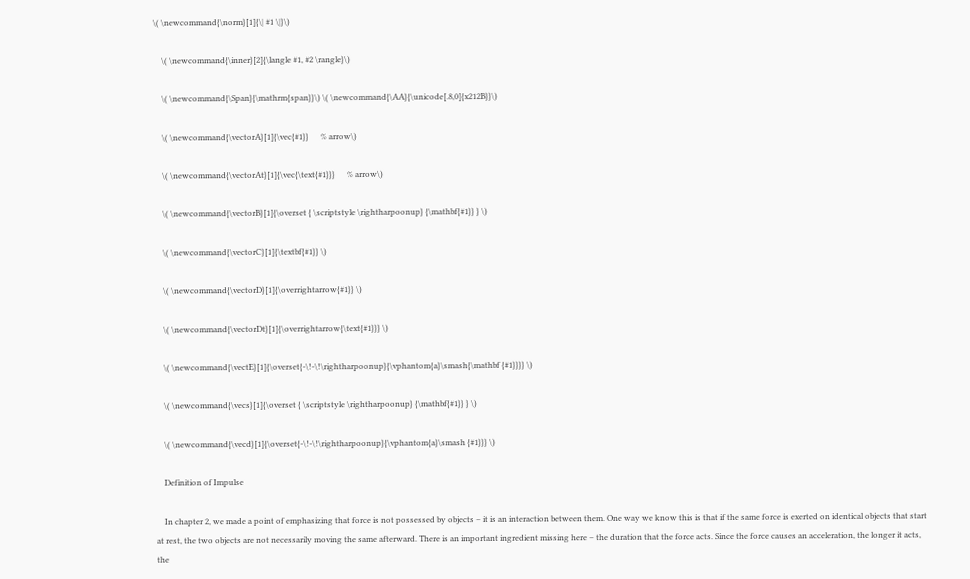\( \newcommand{\norm}[1]{\| #1 \|}\)

    \( \newcommand{\inner}[2]{\langle #1, #2 \rangle}\)

    \( \newcommand{\Span}{\mathrm{span}}\) \( \newcommand{\AA}{\unicode[.8,0]{x212B}}\)

    \( \newcommand{\vectorA}[1]{\vec{#1}}      % arrow\)

    \( \newcommand{\vectorAt}[1]{\vec{\text{#1}}}      % arrow\)

    \( \newcommand{\vectorB}[1]{\overset { \scriptstyle \rightharpoonup} {\mathbf{#1}} } \)

    \( \newcommand{\vectorC}[1]{\textbf{#1}} \)

    \( \newcommand{\vectorD}[1]{\overrightarrow{#1}} \)

    \( \newcommand{\vectorDt}[1]{\overrightarrow{\text{#1}}} \)

    \( \newcommand{\vectE}[1]{\overset{-\!-\!\rightharpoonup}{\vphantom{a}\smash{\mathbf {#1}}}} \)

    \( \newcommand{\vecs}[1]{\overset { \scriptstyle \rightharpoonup} {\mathbf{#1}} } \)

    \( \newcommand{\vecd}[1]{\overset{-\!-\!\rightharpoonup}{\vphantom{a}\smash {#1}}} \)

    Definition of Impulse

    In chapter 2, we made a point of emphasizing that force is not possessed by objects – it is an interaction between them. One way we know this is that if the same force is exerted on identical objects that start at rest, the two objects are not necessarily moving the same afterward. There is an important ingredient missing here – the duration that the force acts. Since the force causes an acceleration, the longer it acts, the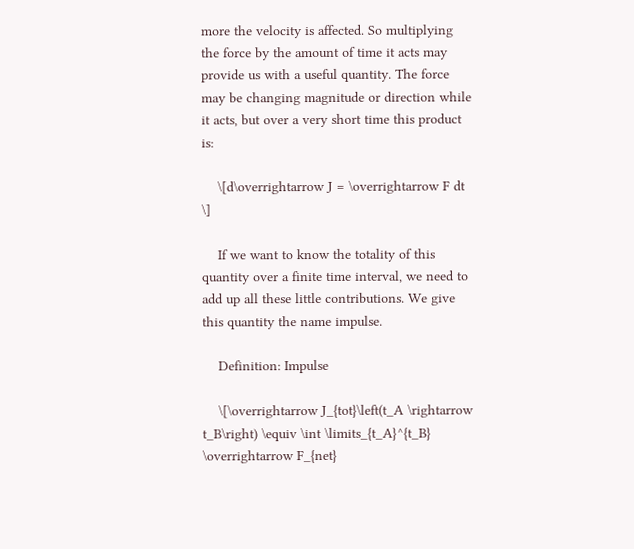more the velocity is affected. So multiplying the force by the amount of time it acts may provide us with a useful quantity. The force may be changing magnitude or direction while it acts, but over a very short time this product is:

    \[d\overrightarrow J = \overrightarrow F dt \]

    If we want to know the totality of this quantity over a finite time interval, we need to add up all these little contributions. We give this quantity the name impulse.

    Definition: Impulse

    \[\overrightarrow J_{tot}\left(t_A \rightarrow t_B\right) \equiv \int \limits_{t_A}^{t_B} \overrightarrow F_{net}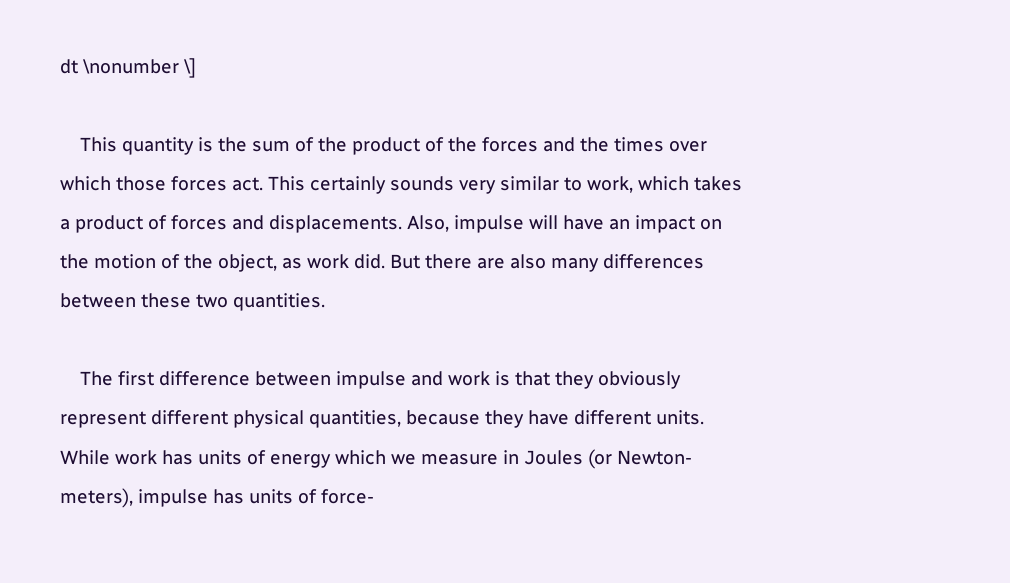dt \nonumber \]

    This quantity is the sum of the product of the forces and the times over which those forces act. This certainly sounds very similar to work, which takes a product of forces and displacements. Also, impulse will have an impact on the motion of the object, as work did. But there are also many differences between these two quantities.

    The first difference between impulse and work is that they obviously represent different physical quantities, because they have different units. While work has units of energy which we measure in Joules (or Newton-meters), impulse has units of force-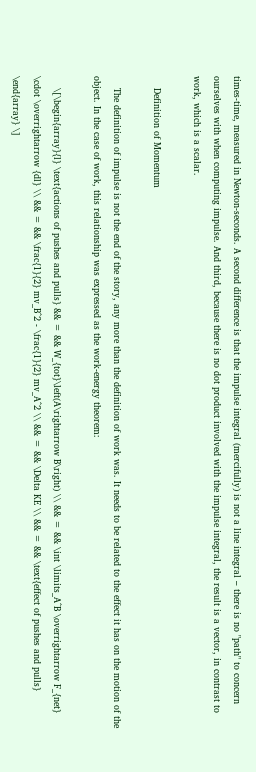times-time, measured in Newton-seconds. A second difference is that the impulse integral (mercifully) is not a line integral – there is no "path" to concern ourselves with when computing impulse. And third, because there is no dot product involved with the impulse integral, the result is a vector, in contrast to work, which is a scalar.

    Definition of Momentum

    The definition of impulse is not the end of the story, any more than the definition of work was. It needs to be related to the effect it has on the motion of the object. In the case of work, this relationship was expressed as the work-energy theorem:

    \[\begin{array}{l} \text{actions of pushes and pulls} && = && W_{tot}\left(A\rightarrow B\right) \\ && = && \int \limits_A^B \overrightarrow F_{net} \cdot \overrightarrow {dl} \\ && = && \frac{1}{2} mv_B^2 - \frac{1}{2} mv_A^2 \\ && = && \Delta KE \\ && = && \text{effect of pushes and pulls} \end{array} \]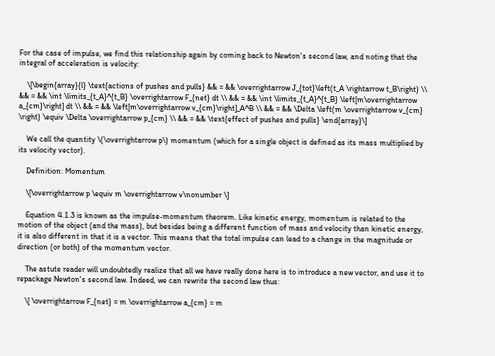For the case of impulse, we find this relationship again by coming back to Newton's second law, and noting that the integral of acceleration is velocity:

    \[\begin{array}{l} \text{actions of pushes and pulls} && = && \overrightarrow J_{tot}\left(t_A \rightarrow t_B\right) \\ && = && \int \limits_{t_A}^{t_B} \overrightarrow F_{net} dt \\ && = && \int \limits_{t_A}^{t_B} \left[m\overrightarrow a_{cm}\right] dt \\ && = && \left[m\overrightarrow v_{cm}\right]_A^B \\ && = && \Delta \left(m \overrightarrow v_{cm} \right) \equiv \Delta \overrightarrow p_{cm} \\ && = && \text{effect of pushes and pulls} \end{array}\]

    We call the quantity \(\overrightarrow p\) momentum (which for a single object is defined as its mass multiplied by its velocity vector).

    Definition: Momentum

    \[\overrightarrow p \equiv m \overrightarrow v\nonumber \]

    Equation 4.1.3 is known as the impulse-momentum theorem. Like kinetic energy, momentum is related to the motion of the object (and the mass), but besides being a different function of mass and velocity than kinetic energy, it is also different in that it is a vector. This means that the total impulse can lead to a change in the magnitude or direction (or both) of the momentum vector.

    The astute reader will undoubtedly realize that all we have really done here is to introduce a new vector, and use it to repackage Newton's second law. Indeed, we can rewrite the second law thus:

    \[ \overrightarrow F_{net} = m \overrightarrow a_{cm} = m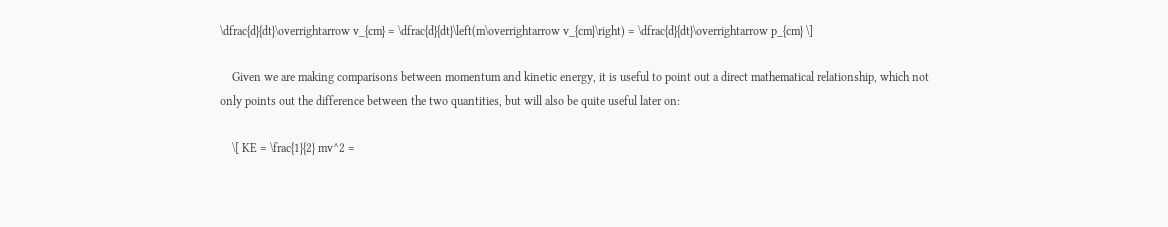\dfrac{d}{dt}\overrightarrow v_{cm} = \dfrac{d}{dt}\left(m\overrightarrow v_{cm}\right) = \dfrac{d}{dt}\overrightarrow p_{cm} \]

    Given we are making comparisons between momentum and kinetic energy, it is useful to point out a direct mathematical relationship, which not only points out the difference between the two quantities, but will also be quite useful later on:

    \[ KE = \frac{1}{2} mv^2 =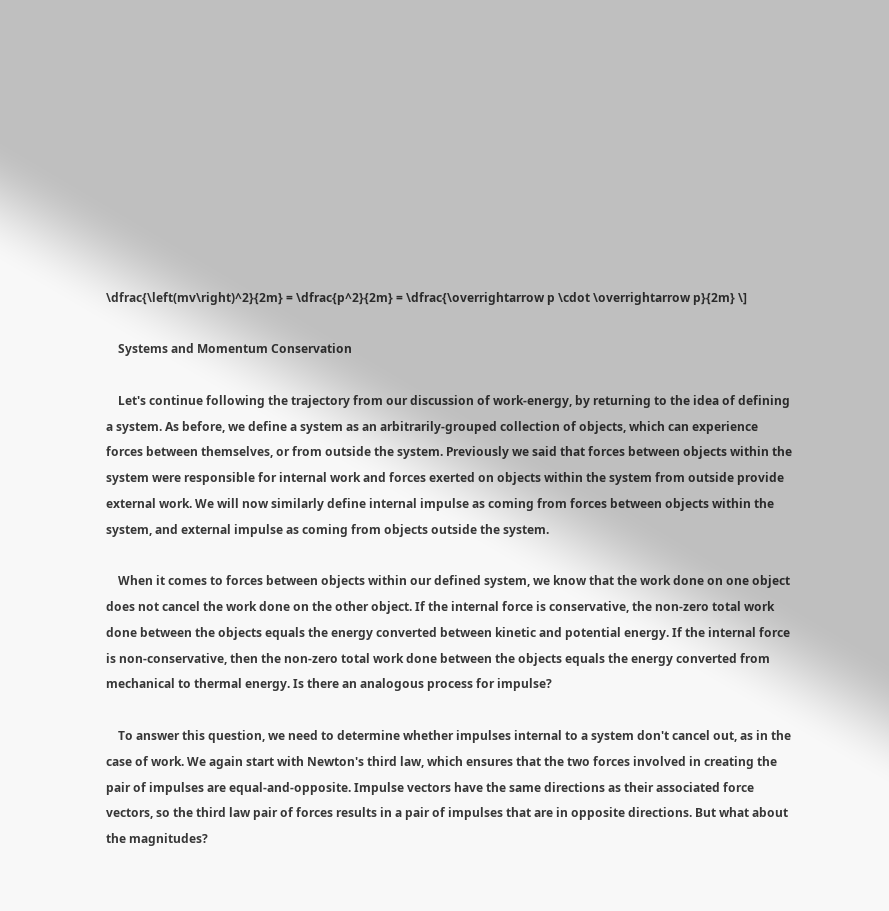\dfrac{\left(mv\right)^2}{2m} = \dfrac{p^2}{2m} = \dfrac{\overrightarrow p \cdot \overrightarrow p}{2m} \]

    Systems and Momentum Conservation

    Let's continue following the trajectory from our discussion of work-energy, by returning to the idea of defining a system. As before, we define a system as an arbitrarily-grouped collection of objects, which can experience forces between themselves, or from outside the system. Previously we said that forces between objects within the system were responsible for internal work and forces exerted on objects within the system from outside provide external work. We will now similarly define internal impulse as coming from forces between objects within the system, and external impulse as coming from objects outside the system.

    When it comes to forces between objects within our defined system, we know that the work done on one object does not cancel the work done on the other object. If the internal force is conservative, the non-zero total work done between the objects equals the energy converted between kinetic and potential energy. If the internal force is non-conservative, then the non-zero total work done between the objects equals the energy converted from mechanical to thermal energy. Is there an analogous process for impulse?

    To answer this question, we need to determine whether impulses internal to a system don't cancel out, as in the case of work. We again start with Newton's third law, which ensures that the two forces involved in creating the pair of impulses are equal-and-opposite. Impulse vectors have the same directions as their associated force vectors, so the third law pair of forces results in a pair of impulses that are in opposite directions. But what about the magnitudes?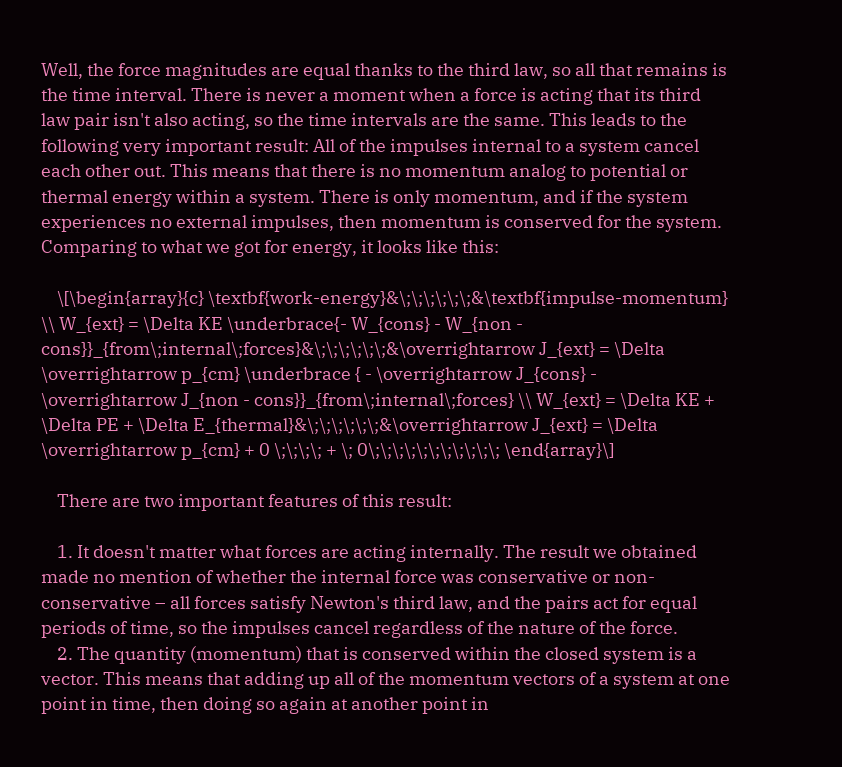Well, the force magnitudes are equal thanks to the third law, so all that remains is the time interval. There is never a moment when a force is acting that its third law pair isn't also acting, so the time intervals are the same. This leads to the following very important result: All of the impulses internal to a system cancel each other out. This means that there is no momentum analog to potential or thermal energy within a system. There is only momentum, and if the system experiences no external impulses, then momentum is conserved for the system. Comparing to what we got for energy, it looks like this:

    \[\begin{array}{c} \textbf{work-energy}&\;\;\;\;\;\;&\textbf{impulse-momentum} \\ W_{ext} = \Delta KE \underbrace{- W_{cons} - W_{non - cons}}_{from\;internal\;forces}&\;\;\;\;\;\;&\overrightarrow J_{ext} = \Delta \overrightarrow p_{cm} \underbrace { - \overrightarrow J_{cons} - \overrightarrow J_{non - cons}}_{from\;internal\;forces} \\ W_{ext} = \Delta KE + \Delta PE + \Delta E_{thermal}&\;\;\;\;\;\;&\overrightarrow J_{ext} = \Delta \overrightarrow p_{cm} + 0 \;\;\;\; + \; 0\;\;\;\;\;\;\;\;\;\;\; \end{array}\]

    There are two important features of this result:

    1. It doesn't matter what forces are acting internally. The result we obtained made no mention of whether the internal force was conservative or non-conservative – all forces satisfy Newton's third law, and the pairs act for equal periods of time, so the impulses cancel regardless of the nature of the force.
    2. The quantity (momentum) that is conserved within the closed system is a vector. This means that adding up all of the momentum vectors of a system at one point in time, then doing so again at another point in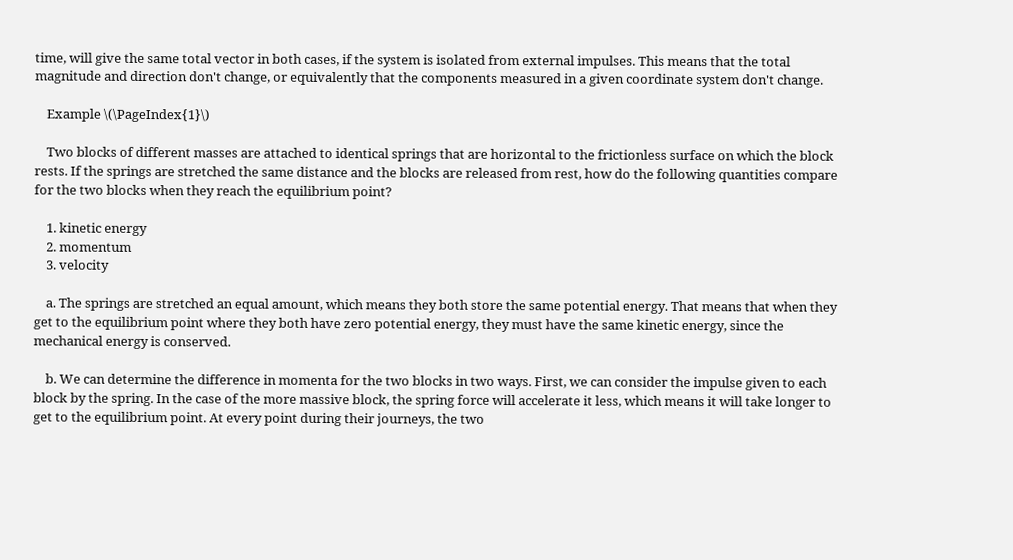time, will give the same total vector in both cases, if the system is isolated from external impulses. This means that the total magnitude and direction don't change, or equivalently that the components measured in a given coordinate system don't change.

    Example \(\PageIndex{1}\)

    Two blocks of different masses are attached to identical springs that are horizontal to the frictionless surface on which the block rests. If the springs are stretched the same distance and the blocks are released from rest, how do the following quantities compare for the two blocks when they reach the equilibrium point?

    1. kinetic energy
    2. momentum
    3. velocity

    a. The springs are stretched an equal amount, which means they both store the same potential energy. That means that when they get to the equilibrium point where they both have zero potential energy, they must have the same kinetic energy, since the mechanical energy is conserved.

    b. We can determine the difference in momenta for the two blocks in two ways. First, we can consider the impulse given to each block by the spring. In the case of the more massive block, the spring force will accelerate it less, which means it will take longer to get to the equilibrium point. At every point during their journeys, the two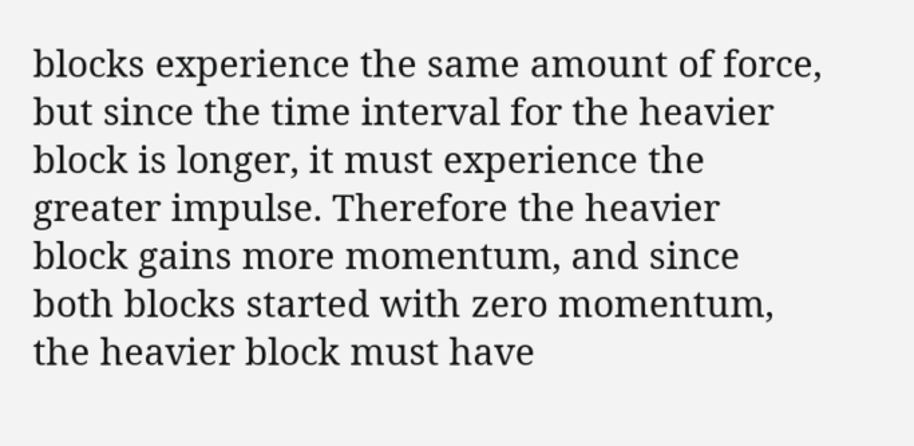blocks experience the same amount of force, but since the time interval for the heavier block is longer, it must experience the greater impulse. Therefore the heavier block gains more momentum, and since both blocks started with zero momentum, the heavier block must have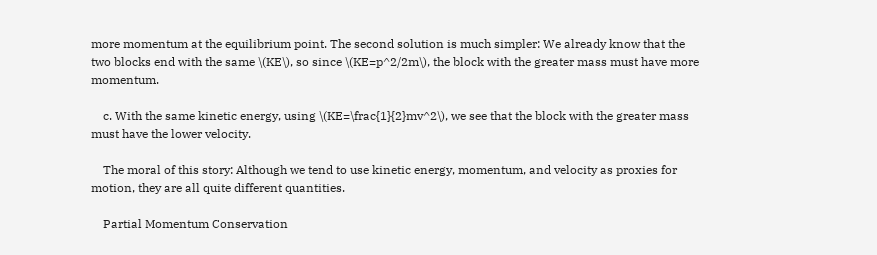more momentum at the equilibrium point. The second solution is much simpler: We already know that the two blocks end with the same \(KE\), so since \(KE=p^2/2m\), the block with the greater mass must have more momentum.

    c. With the same kinetic energy, using \(KE=\frac{1}{2}mv^2\), we see that the block with the greater mass must have the lower velocity.

    The moral of this story: Although we tend to use kinetic energy, momentum, and velocity as proxies for motion, they are all quite different quantities.

    Partial Momentum Conservation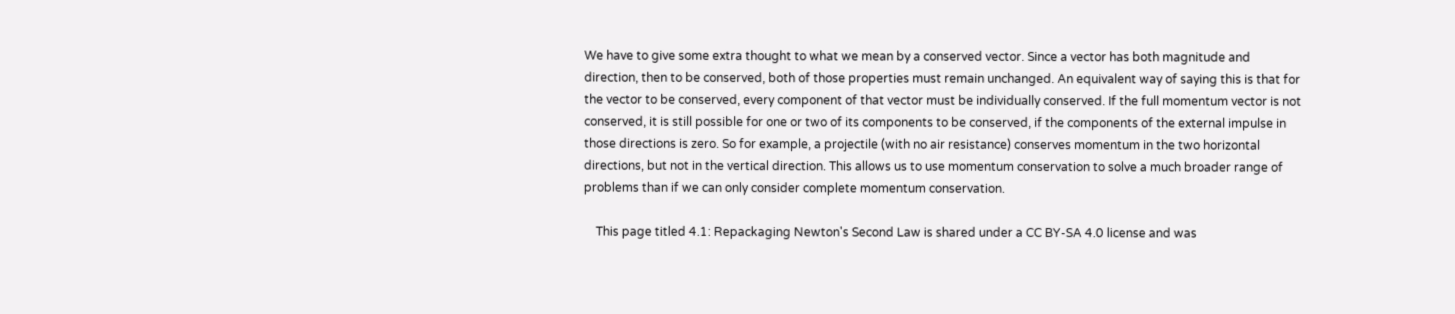We have to give some extra thought to what we mean by a conserved vector. Since a vector has both magnitude and direction, then to be conserved, both of those properties must remain unchanged. An equivalent way of saying this is that for the vector to be conserved, every component of that vector must be individually conserved. If the full momentum vector is not conserved, it is still possible for one or two of its components to be conserved, if the components of the external impulse in those directions is zero. So for example, a projectile (with no air resistance) conserves momentum in the two horizontal directions, but not in the vertical direction. This allows us to use momentum conservation to solve a much broader range of problems than if we can only consider complete momentum conservation.

    This page titled 4.1: Repackaging Newton's Second Law is shared under a CC BY-SA 4.0 license and was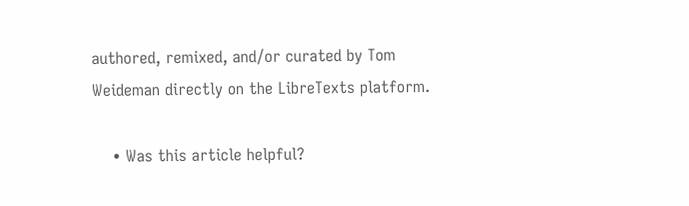authored, remixed, and/or curated by Tom Weideman directly on the LibreTexts platform.

    • Was this article helpful?